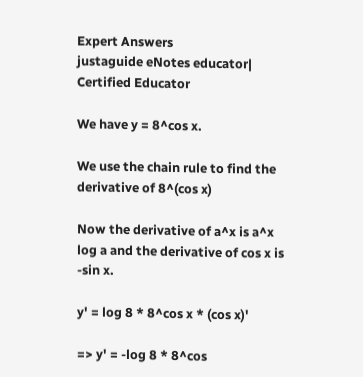Expert Answers
justaguide eNotes educator| Certified Educator

We have y = 8^cos x.

We use the chain rule to find the derivative of 8^(cos x)

Now the derivative of a^x is a^x log a and the derivative of cos x is -sin x.

y' = log 8 * 8^cos x * (cos x)'

=> y' = -log 8 * 8^cos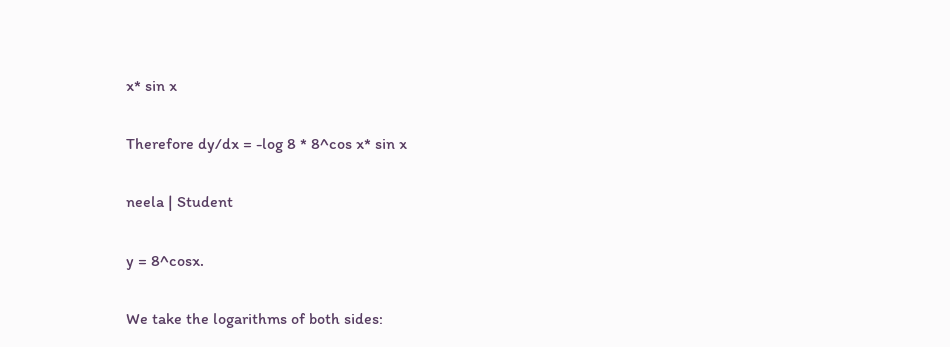x* sin x

Therefore dy/dx = -log 8 * 8^cos x* sin x

neela | Student

y = 8^cosx.

We take the logarithms of both sides: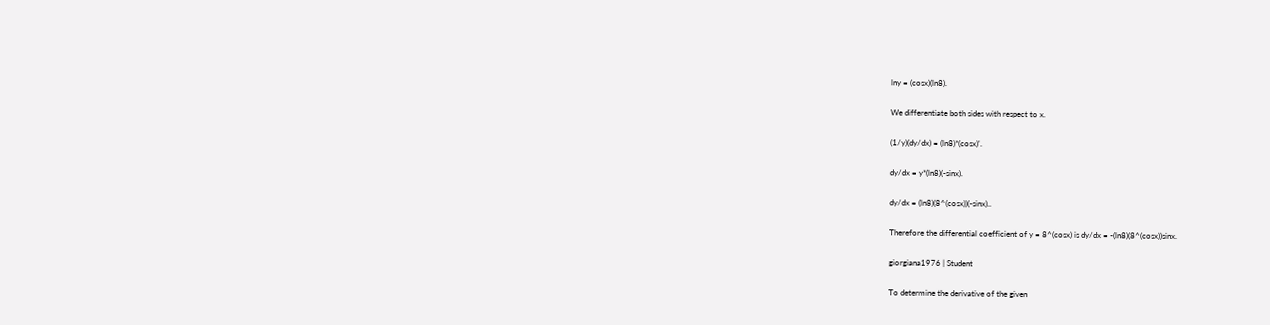lny = (cosx)(ln8).

We differentiate both sides with respect to x.

(1/y)(dy/dx) = (ln8)*(cosx)'.

dy/dx = y*(ln8)(-sinx).

dy/dx = (ln8)(8^(cosx))(-sinx)..

Therefore the differential coefficient of y = 8^(cosx) is dy/dx = -(ln8)(8^(cosx))sinx.

giorgiana1976 | Student

To determine the derivative of the given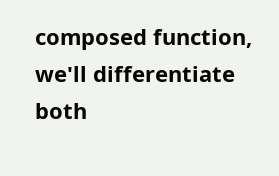composed function, we'll differentiate both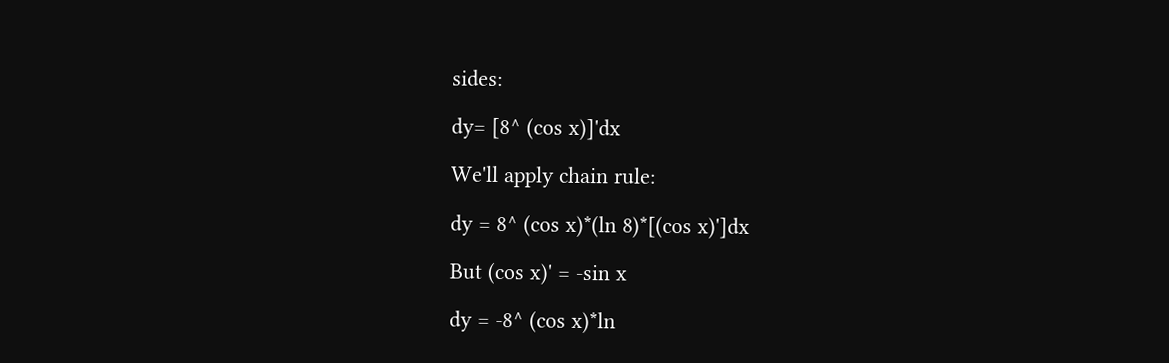sides:

dy= [8^ (cos x)]'dx

We'll apply chain rule:

dy = 8^ (cos x)*(ln 8)*[(cos x)']dx

But (cos x)' = -sin x

dy = -8^ (cos x)*ln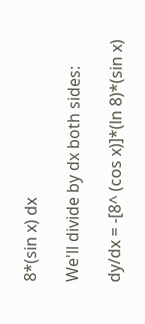8*(sin x) dx

We'll divide by dx both sides:

dy/dx = -[8^ (cos x)]*(ln 8)*(sin x)